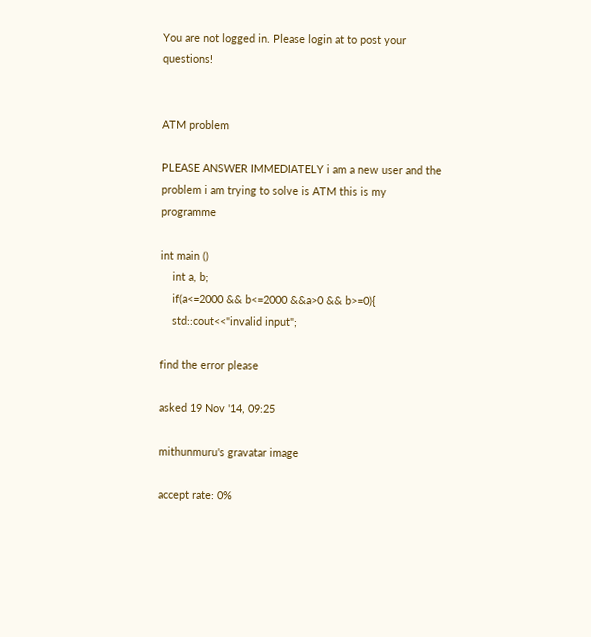You are not logged in. Please login at to post your questions!


ATM problem

PLEASE ANSWER IMMEDIATELY i am a new user and the problem i am trying to solve is ATM this is my programme

int main ()
    int a, b;
    if(a<=2000 && b<=2000 &&a>0 && b>=0){
    std::cout<<"invalid input";

find the error please

asked 19 Nov '14, 09:25

mithunmuru's gravatar image

accept rate: 0%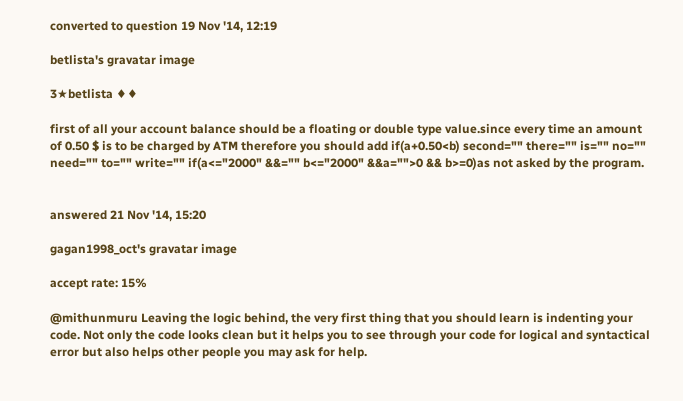converted to question 19 Nov '14, 12:19

betlista's gravatar image

3★betlista ♦♦

first of all your account balance should be a floating or double type value.since every time an amount of 0.50 $ is to be charged by ATM therefore you should add if(a+0.50<b) second="" there="" is="" no="" need="" to="" write="" if(a<="2000" &&="" b<="2000" &&a="">0 && b>=0)as not asked by the program.


answered 21 Nov '14, 15:20

gagan1998_oct's gravatar image

accept rate: 15%

@mithunmuru Leaving the logic behind, the very first thing that you should learn is indenting your code. Not only the code looks clean but it helps you to see through your code for logical and syntactical error but also helps other people you may ask for help.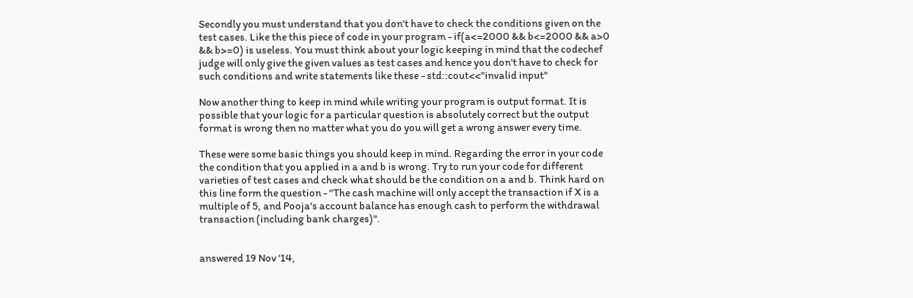Secondly you must understand that you don't have to check the conditions given on the test cases. Like the this piece of code in your program - if(a<=2000 && b<=2000 && a>0 && b>=0) is useless. You must think about your logic keeping in mind that the codechef judge will only give the given values as test cases and hence you don't have to check for such conditions and write statements like these - std::cout<<"invalid input"

Now another thing to keep in mind while writing your program is output format. It is possible that your logic for a particular question is absolutely correct but the output format is wrong then no matter what you do you will get a wrong answer every time.

These were some basic things you should keep in mind. Regarding the error in your code the condition that you applied in a and b is wrong. Try to run your code for different varieties of test cases and check what should be the condition on a and b. Think hard on this line form the question - "The cash machine will only accept the transaction if X is a multiple of 5, and Pooja's account balance has enough cash to perform the withdrawal transaction (including bank charges)".


answered 19 Nov '14,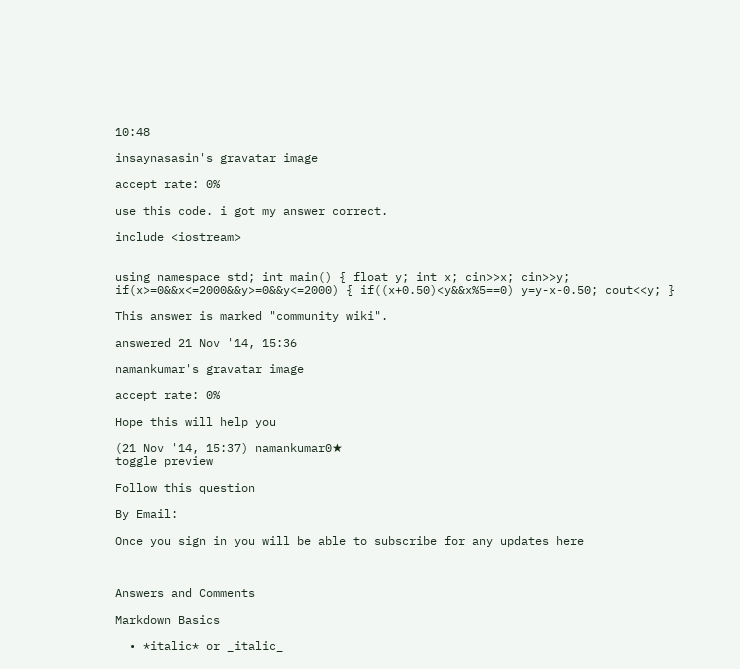10:48

insaynasasin's gravatar image

accept rate: 0%

use this code. i got my answer correct.

include <iostream>


using namespace std; int main() { float y; int x; cin>>x; cin>>y; if(x>=0&&x<=2000&&y>=0&&y<=2000) { if((x+0.50)<y&&x%5==0) y=y-x-0.50; cout<<y; }

This answer is marked "community wiki".

answered 21 Nov '14, 15:36

namankumar's gravatar image

accept rate: 0%

Hope this will help you

(21 Nov '14, 15:37) namankumar0★
toggle preview

Follow this question

By Email:

Once you sign in you will be able to subscribe for any updates here



Answers and Comments

Markdown Basics

  • *italic* or _italic_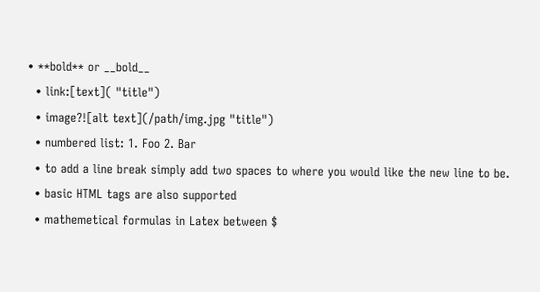• **bold** or __bold__
  • link:[text]( "title")
  • image?![alt text](/path/img.jpg "title")
  • numbered list: 1. Foo 2. Bar
  • to add a line break simply add two spaces to where you would like the new line to be.
  • basic HTML tags are also supported
  • mathemetical formulas in Latex between $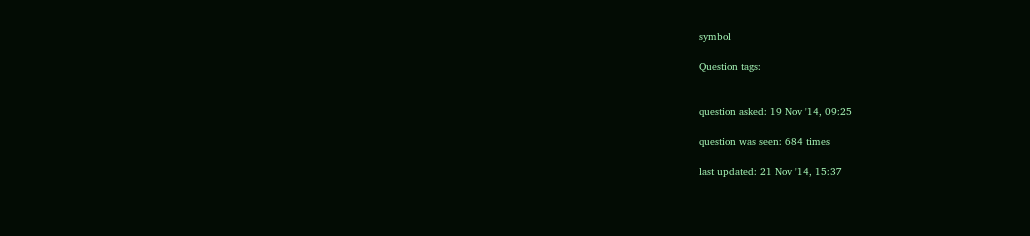symbol

Question tags:


question asked: 19 Nov '14, 09:25

question was seen: 684 times

last updated: 21 Nov '14, 15:37